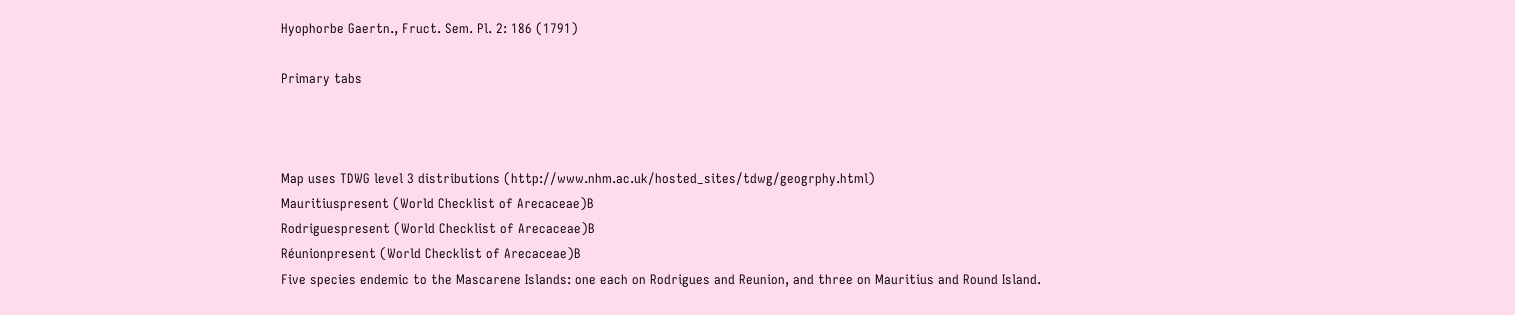Hyophorbe Gaertn., Fruct. Sem. Pl. 2: 186 (1791)

Primary tabs



Map uses TDWG level 3 distributions (http://www.nhm.ac.uk/hosted_sites/tdwg/geogrphy.html)
Mauritiuspresent (World Checklist of Arecaceae)B
Rodriguespresent (World Checklist of Arecaceae)B
Réunionpresent (World Checklist of Arecaceae)B
Five species endemic to the Mascarene Islands: one each on Rodrigues and Reunion, and three on Mauritius and Round Island.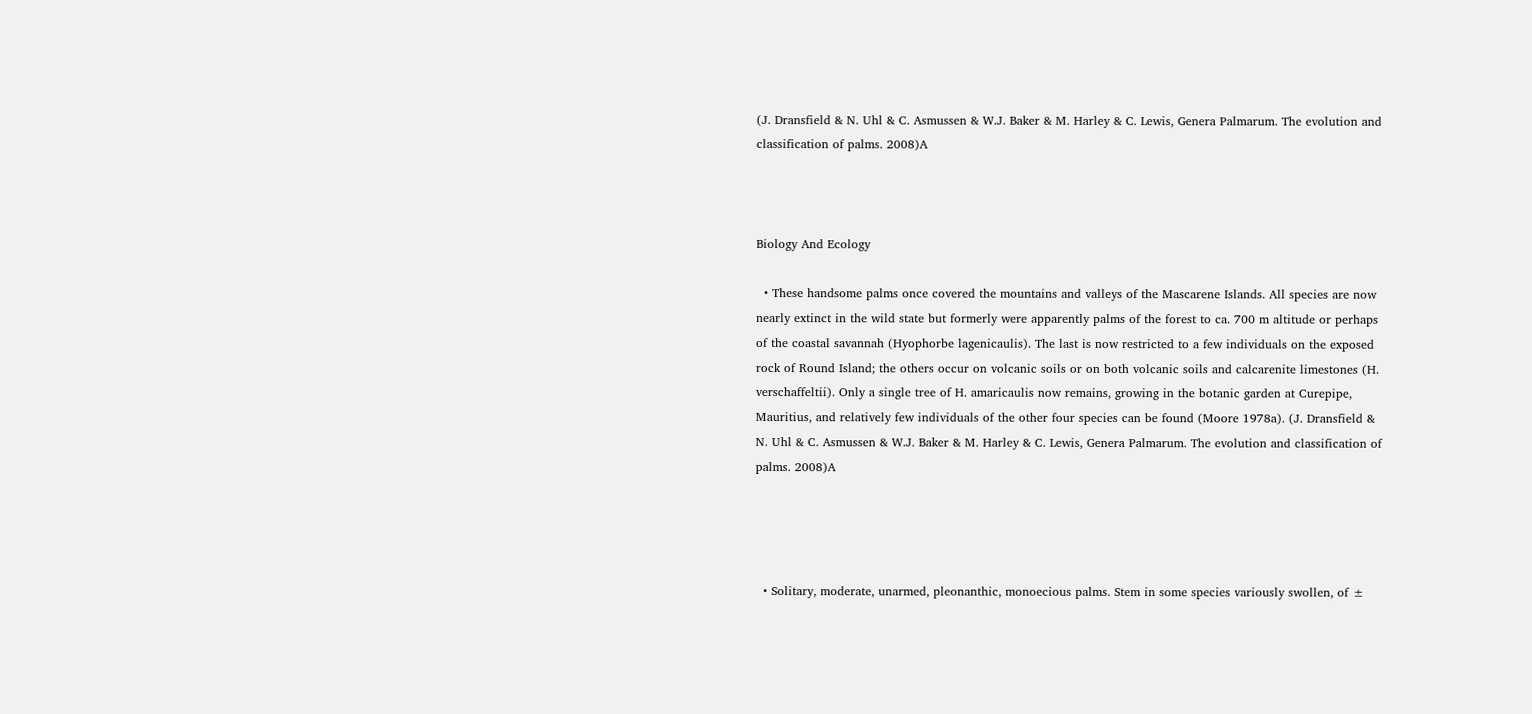(J. Dransfield & N. Uhl & C. Asmussen & W.J. Baker & M. Harley & C. Lewis, Genera Palmarum. The evolution and classification of palms. 2008)A



Biology And Ecology

  • These handsome palms once covered the mountains and valleys of the Mascarene Islands. All species are now nearly extinct in the wild state but formerly were apparently palms of the forest to ca. 700 m altitude or perhaps of the coastal savannah (Hyophorbe lagenicaulis). The last is now restricted to a few individuals on the exposed rock of Round Island; the others occur on volcanic soils or on both volcanic soils and calcarenite limestones (H. verschaffeltii). Only a single tree of H. amaricaulis now remains, growing in the botanic garden at Curepipe, Mauritius, and relatively few individuals of the other four species can be found (Moore 1978a). (J. Dransfield & N. Uhl & C. Asmussen & W.J. Baker & M. Harley & C. Lewis, Genera Palmarum. The evolution and classification of palms. 2008)A




  • Solitary, moderate, unarmed, pleonanthic, monoecious palms. Stem in some species variously swollen, of ±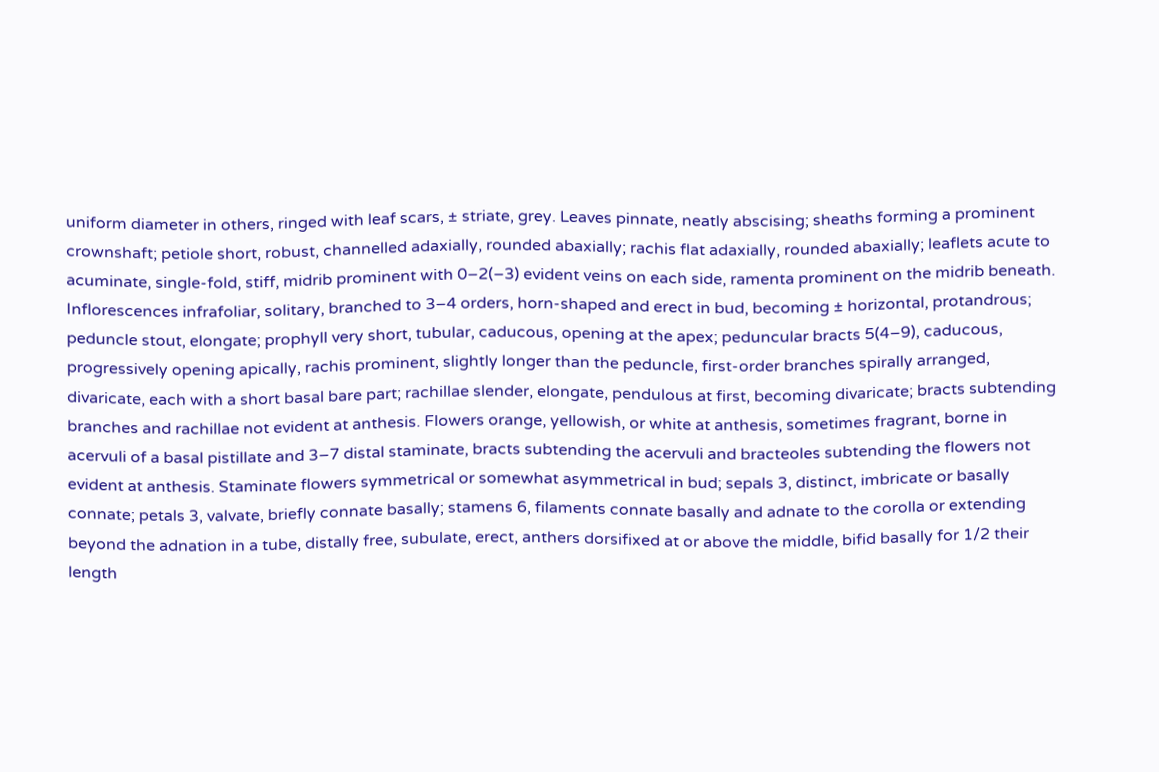uniform diameter in others, ringed with leaf scars, ± striate, grey. Leaves pinnate, neatly abscising; sheaths forming a prominent crownshaft; petiole short, robust, channelled adaxially, rounded abaxially; rachis flat adaxially, rounded abaxially; leaflets acute to acuminate, single-fold, stiff, midrib prominent with 0–2(–3) evident veins on each side, ramenta prominent on the midrib beneath. Inflorescences infrafoliar, solitary, branched to 3–4 orders, horn-shaped and erect in bud, becoming ± horizontal, protandrous; peduncle stout, elongate; prophyll very short, tubular, caducous, opening at the apex; peduncular bracts 5(4–9), caducous, progressively opening apically, rachis prominent, slightly longer than the peduncle, first-order branches spirally arranged, divaricate, each with a short basal bare part; rachillae slender, elongate, pendulous at first, becoming divaricate; bracts subtending branches and rachillae not evident at anthesis. Flowers orange, yellowish, or white at anthesis, sometimes fragrant, borne in acervuli of a basal pistillate and 3–7 distal staminate, bracts subtending the acervuli and bracteoles subtending the flowers not evident at anthesis. Staminate flowers symmetrical or somewhat asymmetrical in bud; sepals 3, distinct, imbricate or basally connate; petals 3, valvate, briefly connate basally; stamens 6, filaments connate basally and adnate to the corolla or extending beyond the adnation in a tube, distally free, subulate, erect, anthers dorsifixed at or above the middle, bifid basally for 1/2 their length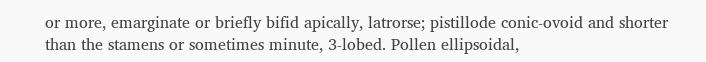or more, emarginate or briefly bifid apically, latrorse; pistillode conic-ovoid and shorter than the stamens or sometimes minute, 3-lobed. Pollen ellipsoidal,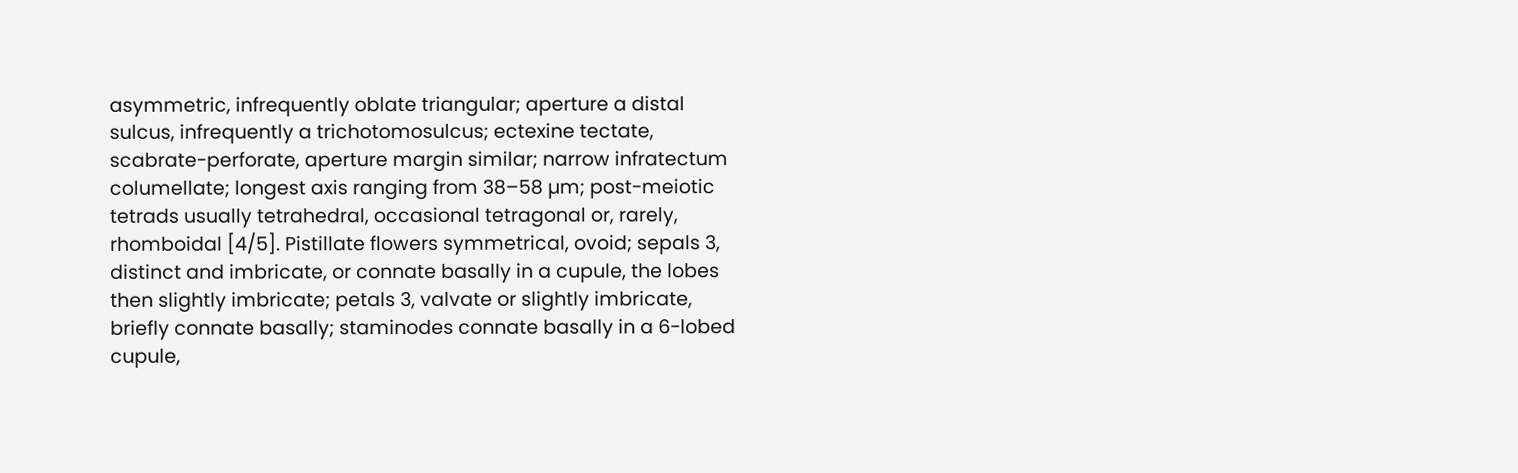asymmetric, infrequently oblate triangular; aperture a distal sulcus, infrequently a trichotomosulcus; ectexine tectate, scabrate-perforate, aperture margin similar; narrow infratectum columellate; longest axis ranging from 38–58 µm; post-meiotic tetrads usually tetrahedral, occasional tetragonal or, rarely, rhomboidal [4/5]. Pistillate flowers symmetrical, ovoid; sepals 3, distinct and imbricate, or connate basally in a cupule, the lobes then slightly imbricate; petals 3, valvate or slightly imbricate, briefly connate basally; staminodes connate basally in a 6-lobed cupule,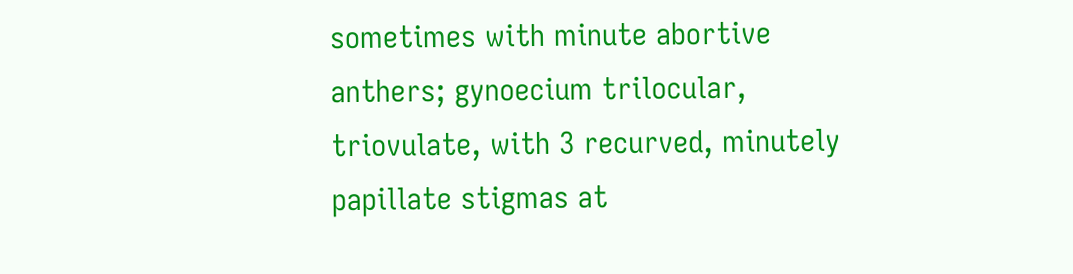sometimes with minute abortive anthers; gynoecium trilocular, triovulate, with 3 recurved, minutely papillate stigmas at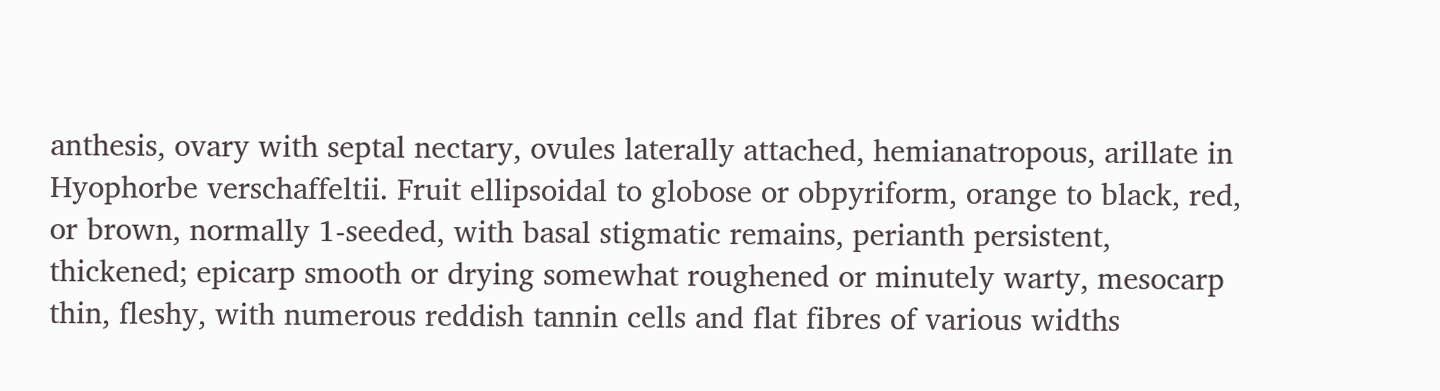anthesis, ovary with septal nectary, ovules laterally attached, hemianatropous, arillate in Hyophorbe verschaffeltii. Fruit ellipsoidal to globose or obpyriform, orange to black, red, or brown, normally 1-seeded, with basal stigmatic remains, perianth persistent, thickened; epicarp smooth or drying somewhat roughened or minutely warty, mesocarp thin, fleshy, with numerous reddish tannin cells and flat fibres of various widths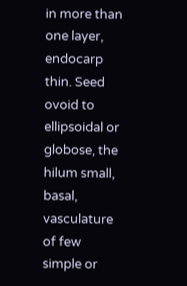in more than one layer, endocarp thin. Seed ovoid to ellipsoidal or globose, the hilum small, basal, vasculature of few simple or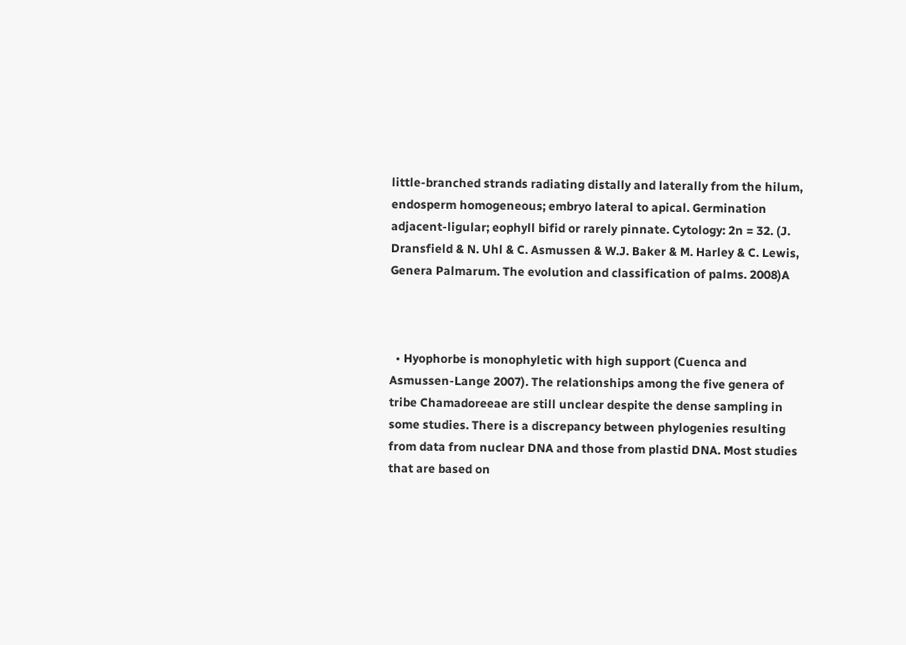little-branched strands radiating distally and laterally from the hilum, endosperm homogeneous; embryo lateral to apical. Germination adjacent-ligular; eophyll bifid or rarely pinnate. Cytology: 2n = 32. (J. Dransfield & N. Uhl & C. Asmussen & W.J. Baker & M. Harley & C. Lewis, Genera Palmarum. The evolution and classification of palms. 2008)A



  • Hyophorbe is monophyletic with high support (Cuenca and Asmussen-Lange 2007). The relationships among the five genera of tribe Chamadoreeae are still unclear despite the dense sampling in some studies. There is a discrepancy between phylogenies resulting from data from nuclear DNA and those from plastid DNA. Most studies that are based on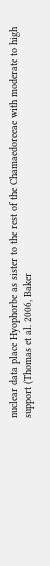nuclear data place Hyophorbe as sister to the rest of the Chamaedoreeae with moderate to high support (Thomas et al. 2006, Baker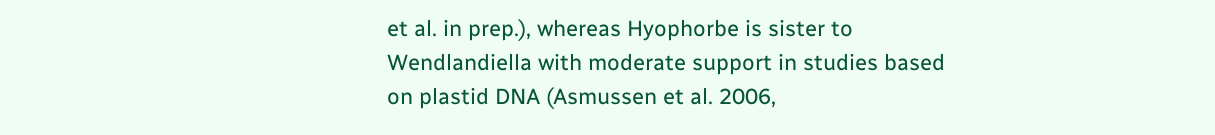et al. in prep.), whereas Hyophorbe is sister to Wendlandiella with moderate support in studies based on plastid DNA (Asmussen et al. 2006,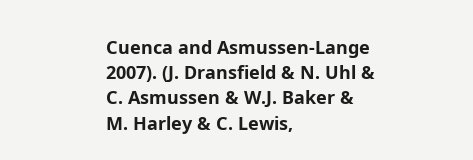Cuenca and Asmussen-Lange 2007). (J. Dransfield & N. Uhl & C. Asmussen & W.J. Baker & M. Harley & C. Lewis,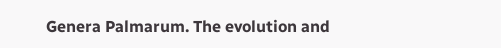Genera Palmarum. The evolution and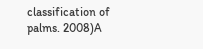classification of palms. 2008)A